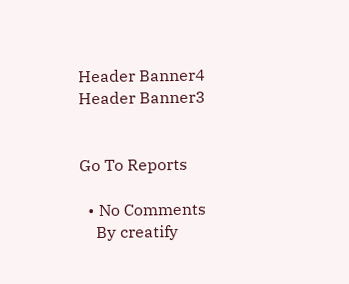Header Banner4
Header Banner3


Go To Reports

  • No Comments
    By creatify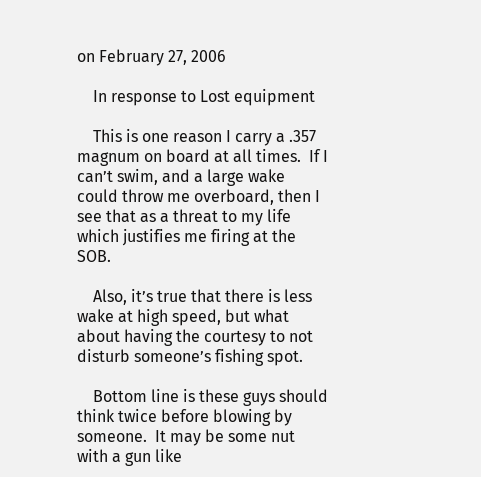on February 27, 2006

    In response to Lost equipment

    This is one reason I carry a .357 magnum on board at all times.  If I can’t swim, and a large wake could throw me overboard, then I see that as a threat to my life which justifies me firing at the SOB.

    Also, it’s true that there is less wake at high speed, but what about having the courtesy to not disturb someone’s fishing spot.

    Bottom line is these guys should think twice before blowing by someone.  It may be some nut with a gun like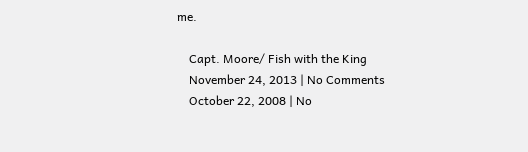me.

    Capt. Moore/ Fish with the King
    November 24, 2013 | No Comments
    October 22, 2008 | No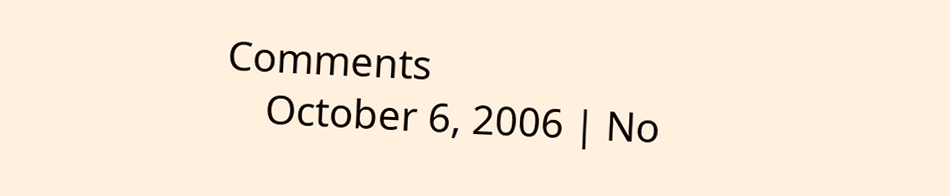Comments
    October 6, 2006 | No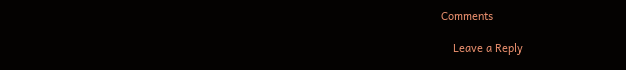Comments

    Leave a Reply